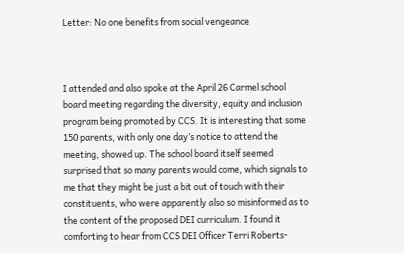Letter: No one benefits from social vengeance



I attended and also spoke at the April 26 Carmel school board meeting regarding the diversity, equity and inclusion program being promoted by CCS. It is interesting that some 150 parents, with only one day’s notice to attend the meeting, showed up. The school board itself seemed surprised that so many parents would come, which signals to me that they might be just a bit out of touch with their constituents, who were apparently also so misinformed as to the content of the proposed DEI curriculum. I found it comforting to hear from CCS DEI Officer Terri Roberts-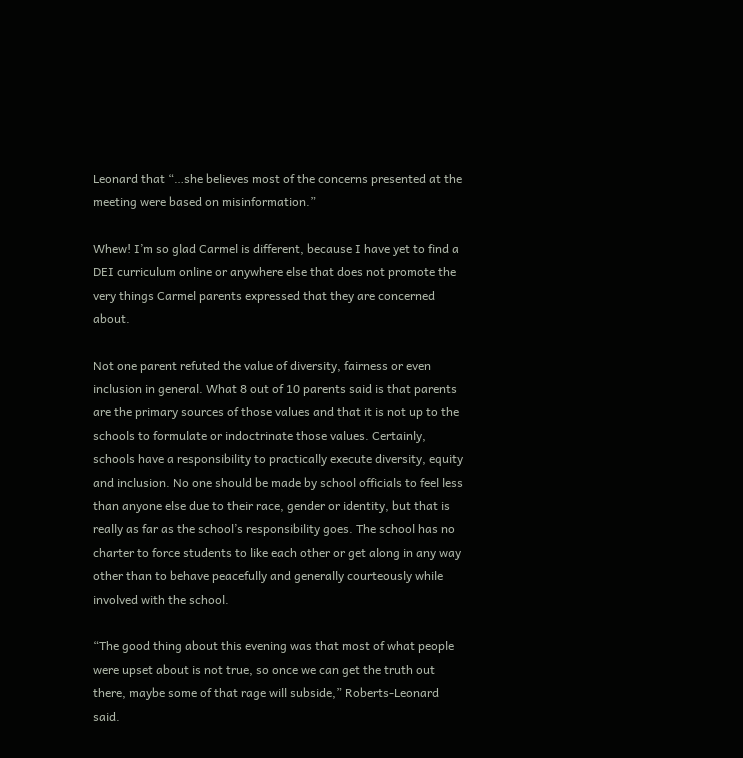Leonard that “…she believes most of the concerns presented at the meeting were based on misinformation.”

Whew! I’m so glad Carmel is different, because I have yet to find a DEI curriculum online or anywhere else that does not promote the very things Carmel parents expressed that they are concerned about.

Not one parent refuted the value of diversity, fairness or even inclusion in general. What 8 out of 10 parents said is that parents are the primary sources of those values and that it is not up to the schools to formulate or indoctrinate those values. Certainly, schools have a responsibility to practically execute diversity, equity and inclusion. No one should be made by school officials to feel less than anyone else due to their race, gender or identity, but that is really as far as the school’s responsibility goes. The school has no charter to force students to like each other or get along in any way other than to behave peacefully and generally courteously while involved with the school.

“The good thing about this evening was that most of what people were upset about is not true, so once we can get the truth out there, maybe some of that rage will subside,” Roberts-Leonard said.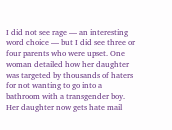I did not see rage — an interesting word choice — but I did see three or four parents who were upset. One woman detailed how her daughter was targeted by thousands of haters for not wanting to go into a bathroom with a transgender boy. Her daughter now gets hate mail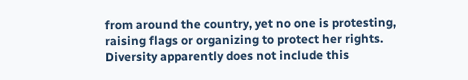from around the country, yet no one is protesting, raising flags or organizing to protect her rights. Diversity apparently does not include this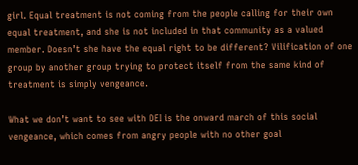girl. Equal treatment is not coming from the people calling for their own equal treatment, and she is not included in that community as a valued member. Doesn’t she have the equal right to be different? Vilification of one group by another group trying to protect itself from the same kind of treatment is simply vengeance.

What we don’t want to see with DEI is the onward march of this social vengeance, which comes from angry people with no other goal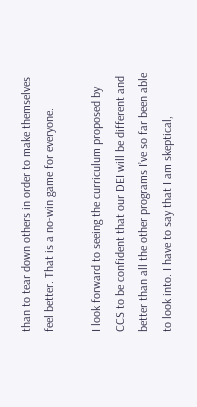than to tear down others in order to make themselves feel better. That is a no-win game for everyone.

I look forward to seeing the curriculum proposed by CCS to be confident that our DEI will be different and better than all the other programs I’ve so far been able to look into. I have to say that I am skeptical,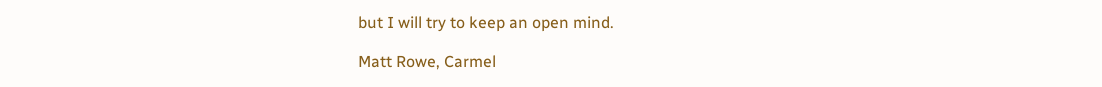but I will try to keep an open mind.

Matt Rowe, Carmel